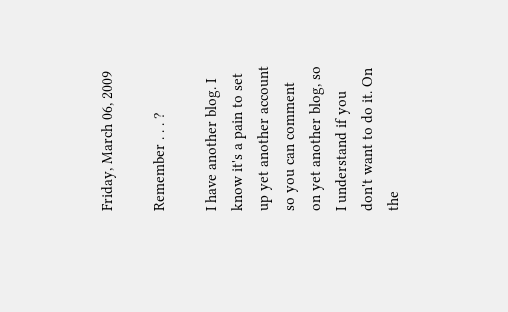Friday, March 06, 2009

Remember . . . ?

I have another blog. I know it's a pain to set up yet another account so you can comment on yet another blog, so I understand if you don't want to do it. On the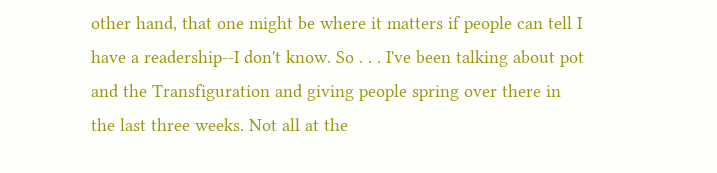other hand, that one might be where it matters if people can tell I have a readership--I don't know. So . . . I've been talking about pot and the Transfiguration and giving people spring over there in the last three weeks. Not all at the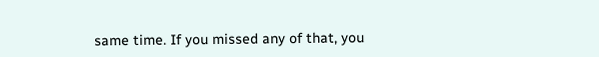same time. If you missed any of that, you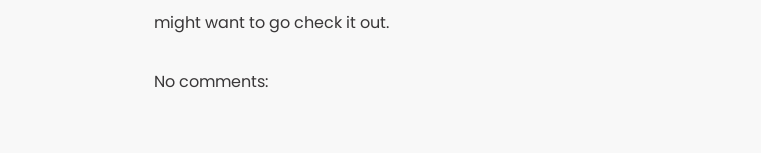might want to go check it out.

No comments: